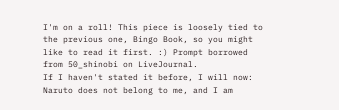I'm on a roll! This piece is loosely tied to the previous one, Bingo Book, so you might like to read it first. :) Prompt borrowed from 50_shinobi on LiveJournal.
If I haven't stated it before, I will now: Naruto does not belong to me, and I am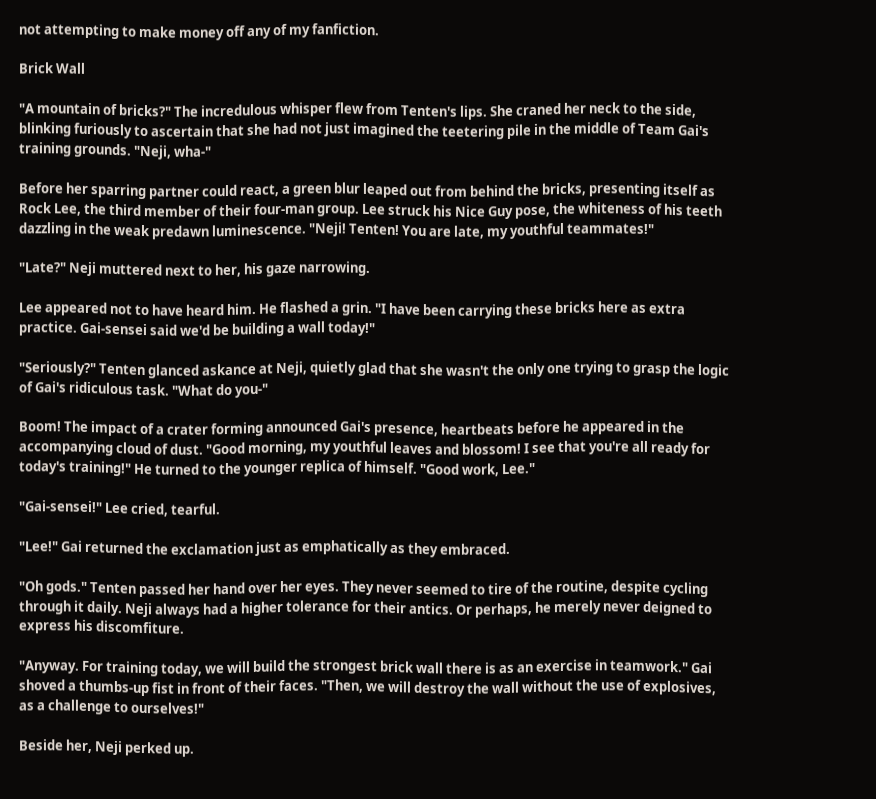not attempting to make money off any of my fanfiction.

Brick Wall

"A mountain of bricks?" The incredulous whisper flew from Tenten's lips. She craned her neck to the side, blinking furiously to ascertain that she had not just imagined the teetering pile in the middle of Team Gai's training grounds. "Neji, wha-"

Before her sparring partner could react, a green blur leaped out from behind the bricks, presenting itself as Rock Lee, the third member of their four-man group. Lee struck his Nice Guy pose, the whiteness of his teeth dazzling in the weak predawn luminescence. "Neji! Tenten! You are late, my youthful teammates!"

"Late?" Neji muttered next to her, his gaze narrowing.

Lee appeared not to have heard him. He flashed a grin. "I have been carrying these bricks here as extra practice. Gai-sensei said we'd be building a wall today!"

"Seriously?" Tenten glanced askance at Neji, quietly glad that she wasn't the only one trying to grasp the logic of Gai's ridiculous task. "What do you-"

Boom! The impact of a crater forming announced Gai's presence, heartbeats before he appeared in the accompanying cloud of dust. "Good morning, my youthful leaves and blossom! I see that you're all ready for today's training!" He turned to the younger replica of himself. "Good work, Lee."

"Gai-sensei!" Lee cried, tearful.

"Lee!" Gai returned the exclamation just as emphatically as they embraced.

"Oh gods." Tenten passed her hand over her eyes. They never seemed to tire of the routine, despite cycling through it daily. Neji always had a higher tolerance for their antics. Or perhaps, he merely never deigned to express his discomfiture.

"Anyway. For training today, we will build the strongest brick wall there is as an exercise in teamwork." Gai shoved a thumbs-up fist in front of their faces. "Then, we will destroy the wall without the use of explosives, as a challenge to ourselves!"

Beside her, Neji perked up.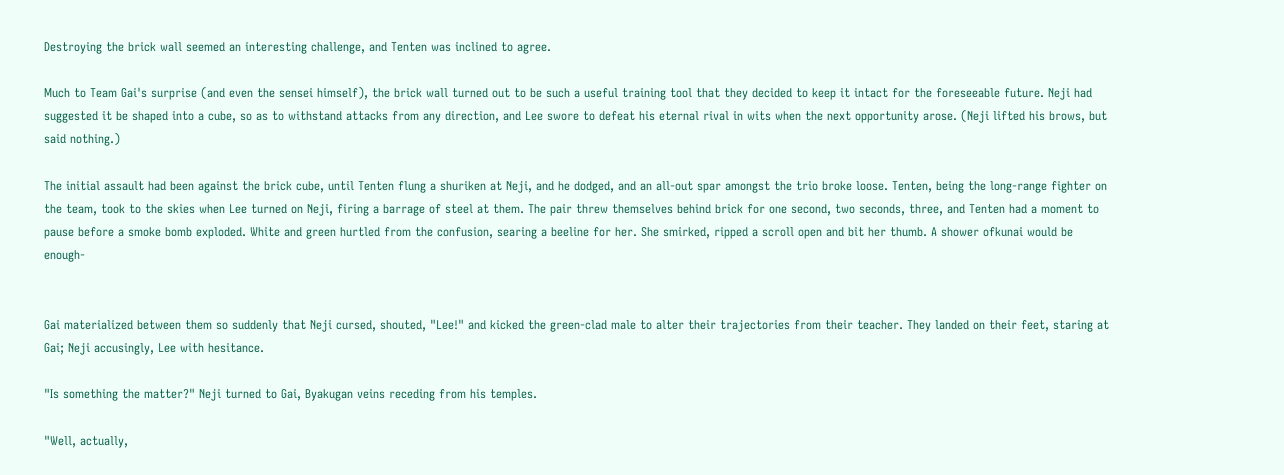Destroying the brick wall seemed an interesting challenge, and Tenten was inclined to agree.

Much to Team Gai's surprise (and even the sensei himself), the brick wall turned out to be such a useful training tool that they decided to keep it intact for the foreseeable future. Neji had suggested it be shaped into a cube, so as to withstand attacks from any direction, and Lee swore to defeat his eternal rival in wits when the next opportunity arose. (Neji lifted his brows, but said nothing.)

The initial assault had been against the brick cube, until Tenten flung a shuriken at Neji, and he dodged, and an all-out spar amongst the trio broke loose. Tenten, being the long-range fighter on the team, took to the skies when Lee turned on Neji, firing a barrage of steel at them. The pair threw themselves behind brick for one second, two seconds, three, and Tenten had a moment to pause before a smoke bomb exploded. White and green hurtled from the confusion, searing a beeline for her. She smirked, ripped a scroll open and bit her thumb. A shower ofkunai would be enough-


Gai materialized between them so suddenly that Neji cursed, shouted, "Lee!" and kicked the green-clad male to alter their trajectories from their teacher. They landed on their feet, staring at Gai; Neji accusingly, Lee with hesitance.

"Is something the matter?" Neji turned to Gai, Byakugan veins receding from his temples.

"Well, actually,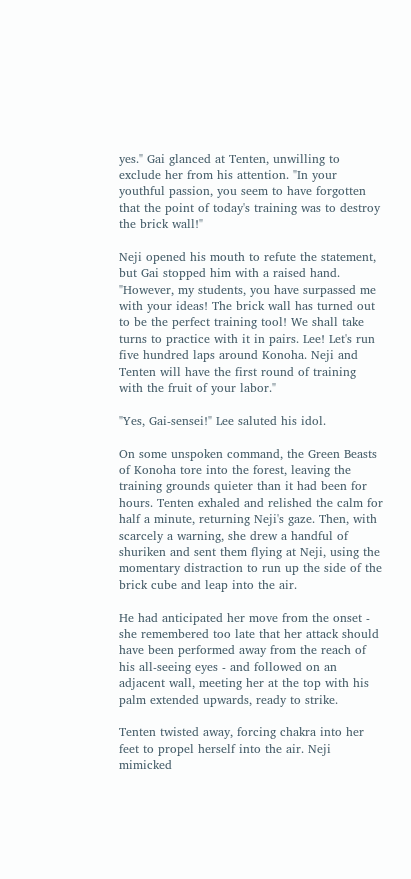yes." Gai glanced at Tenten, unwilling to exclude her from his attention. "In your youthful passion, you seem to have forgotten that the point of today's training was to destroy the brick wall!"

Neji opened his mouth to refute the statement, but Gai stopped him with a raised hand. "However, my students, you have surpassed me with your ideas! The brick wall has turned out to be the perfect training tool! We shall take turns to practice with it in pairs. Lee! Let's run five hundred laps around Konoha. Neji and Tenten will have the first round of training with the fruit of your labor."

"Yes, Gai-sensei!" Lee saluted his idol.

On some unspoken command, the Green Beasts of Konoha tore into the forest, leaving the training grounds quieter than it had been for hours. Tenten exhaled and relished the calm for half a minute, returning Neji's gaze. Then, with scarcely a warning, she drew a handful of shuriken and sent them flying at Neji, using the momentary distraction to run up the side of the brick cube and leap into the air.

He had anticipated her move from the onset - she remembered too late that her attack should have been performed away from the reach of his all-seeing eyes - and followed on an adjacent wall, meeting her at the top with his palm extended upwards, ready to strike.

Tenten twisted away, forcing chakra into her feet to propel herself into the air. Neji mimicked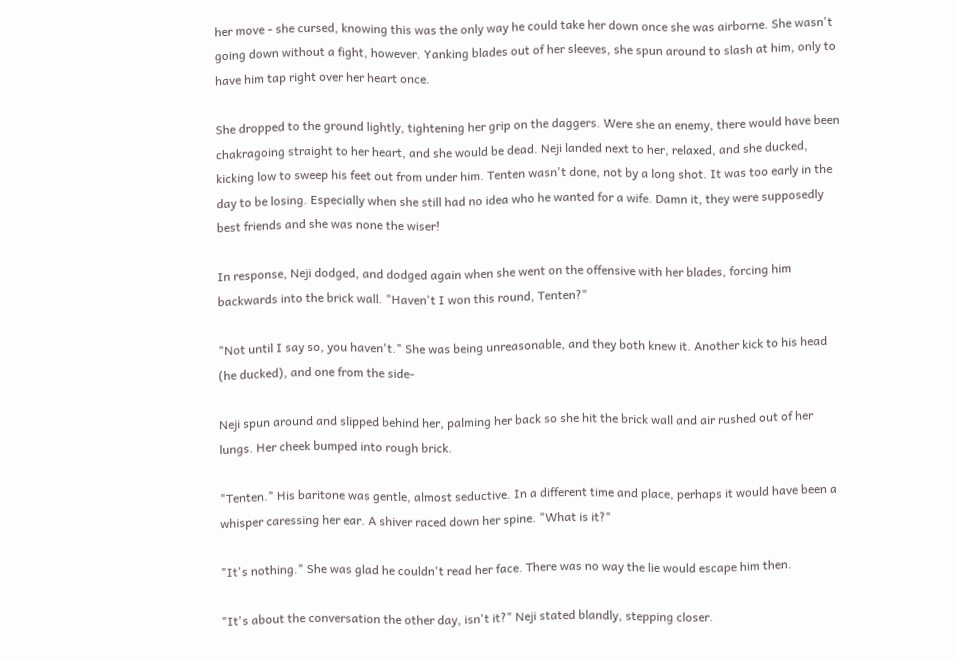her move - she cursed, knowing this was the only way he could take her down once she was airborne. She wasn't going down without a fight, however. Yanking blades out of her sleeves, she spun around to slash at him, only to have him tap right over her heart once.

She dropped to the ground lightly, tightening her grip on the daggers. Were she an enemy, there would have been chakragoing straight to her heart, and she would be dead. Neji landed next to her, relaxed, and she ducked, kicking low to sweep his feet out from under him. Tenten wasn't done, not by a long shot. It was too early in the day to be losing. Especially when she still had no idea who he wanted for a wife. Damn it, they were supposedly best friends and she was none the wiser!

In response, Neji dodged, and dodged again when she went on the offensive with her blades, forcing him backwards into the brick wall. "Haven't I won this round, Tenten?"

"Not until I say so, you haven't." She was being unreasonable, and they both knew it. Another kick to his head (he ducked), and one from the side-

Neji spun around and slipped behind her, palming her back so she hit the brick wall and air rushed out of her lungs. Her cheek bumped into rough brick.

"Tenten." His baritone was gentle, almost seductive. In a different time and place, perhaps it would have been a whisper caressing her ear. A shiver raced down her spine. "What is it?"

"It's nothing." She was glad he couldn't read her face. There was no way the lie would escape him then.

"It's about the conversation the other day, isn't it?" Neji stated blandly, stepping closer.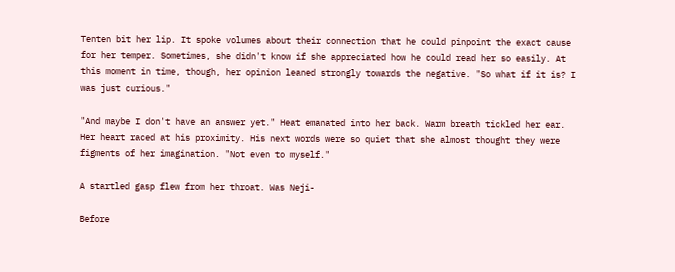Tenten bit her lip. It spoke volumes about their connection that he could pinpoint the exact cause for her temper. Sometimes, she didn't know if she appreciated how he could read her so easily. At this moment in time, though, her opinion leaned strongly towards the negative. "So what if it is? I was just curious."

"And maybe I don't have an answer yet." Heat emanated into her back. Warm breath tickled her ear. Her heart raced at his proximity. His next words were so quiet that she almost thought they were figments of her imagination. "Not even to myself."

A startled gasp flew from her throat. Was Neji-

Before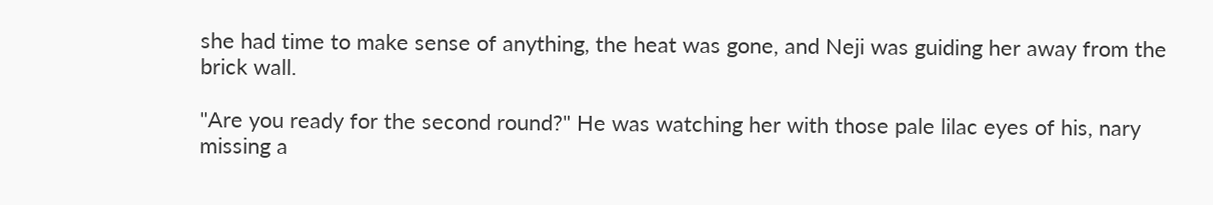she had time to make sense of anything, the heat was gone, and Neji was guiding her away from the brick wall.

"Are you ready for the second round?" He was watching her with those pale lilac eyes of his, nary missing a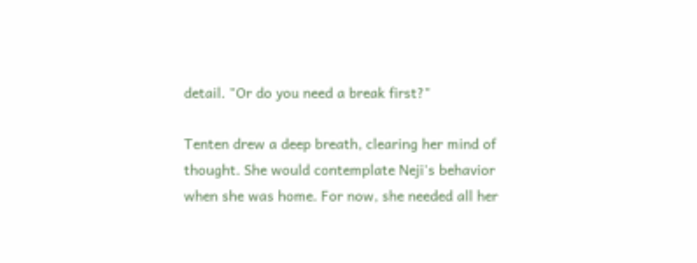detail. "Or do you need a break first?"

Tenten drew a deep breath, clearing her mind of thought. She would contemplate Neji's behavior when she was home. For now, she needed all her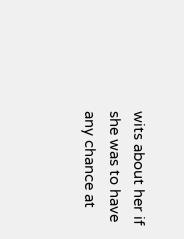wits about her if she was to have any chance at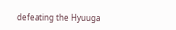defeating the Hyuuga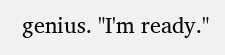genius. "I'm ready."